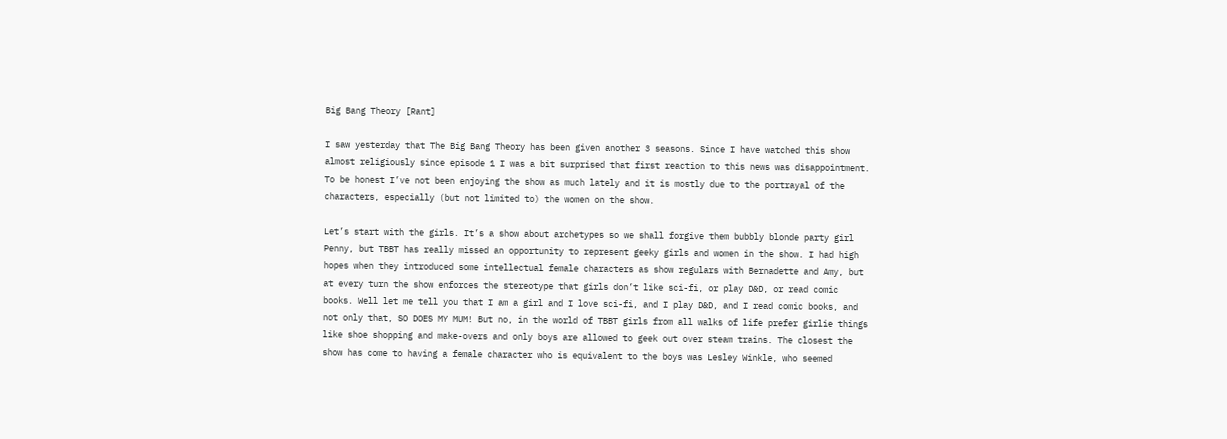Big Bang Theory [Rant]

I saw yesterday that The Big Bang Theory has been given another 3 seasons. Since I have watched this show almost religiously since episode 1 I was a bit surprised that first reaction to this news was disappointment. To be honest I’ve not been enjoying the show as much lately and it is mostly due to the portrayal of the characters, especially (but not limited to) the women on the show.

Let’s start with the girls. It’s a show about archetypes so we shall forgive them bubbly blonde party girl Penny, but TBBT has really missed an opportunity to represent geeky girls and women in the show. I had high hopes when they introduced some intellectual female characters as show regulars with Bernadette and Amy, but at every turn the show enforces the stereotype that girls don’t like sci-fi, or play D&D, or read comic books. Well let me tell you that I am a girl and I love sci-fi, and I play D&D, and I read comic books, and not only that, SO DOES MY MUM! But no, in the world of TBBT girls from all walks of life prefer girlie things like shoe shopping and make-overs and only boys are allowed to geek out over steam trains. The closest the show has come to having a female character who is equivalent to the boys was Lesley Winkle, who seemed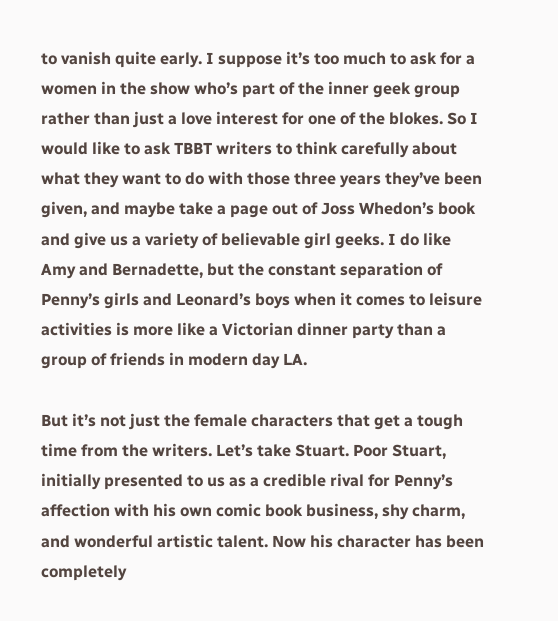to vanish quite early. I suppose it’s too much to ask for a women in the show who’s part of the inner geek group rather than just a love interest for one of the blokes. So I would like to ask TBBT writers to think carefully about what they want to do with those three years they’ve been given, and maybe take a page out of Joss Whedon’s book and give us a variety of believable girl geeks. I do like Amy and Bernadette, but the constant separation of Penny’s girls and Leonard’s boys when it comes to leisure activities is more like a Victorian dinner party than a group of friends in modern day LA.

But it’s not just the female characters that get a tough time from the writers. Let’s take Stuart. Poor Stuart, initially presented to us as a credible rival for Penny’s affection with his own comic book business, shy charm, and wonderful artistic talent. Now his character has been completely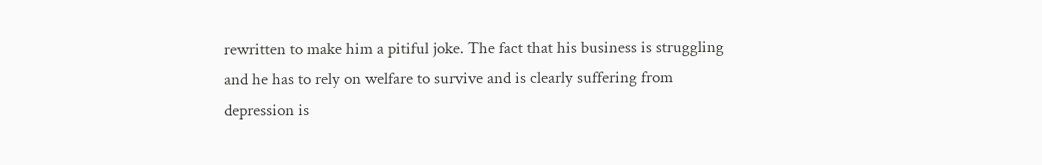rewritten to make him a pitiful joke. The fact that his business is struggling and he has to rely on welfare to survive and is clearly suffering from depression is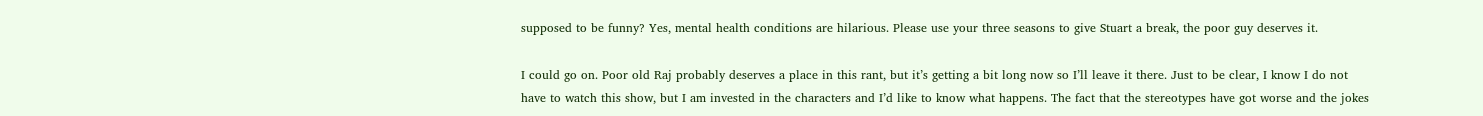supposed to be funny? Yes, mental health conditions are hilarious. Please use your three seasons to give Stuart a break, the poor guy deserves it.

I could go on. Poor old Raj probably deserves a place in this rant, but it’s getting a bit long now so I’ll leave it there. Just to be clear, I know I do not have to watch this show, but I am invested in the characters and I’d like to know what happens. The fact that the stereotypes have got worse and the jokes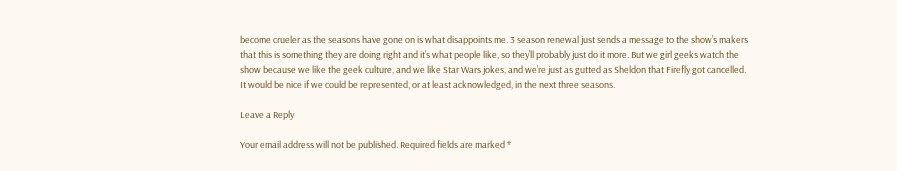become crueler as the seasons have gone on is what disappoints me. 3 season renewal just sends a message to the show’s makers that this is something they are doing right and it’s what people like, so they’ll probably just do it more. But we girl geeks watch the show because we like the geek culture, and we like Star Wars jokes, and we’re just as gutted as Sheldon that Firefly got cancelled. It would be nice if we could be represented, or at least acknowledged, in the next three seasons.

Leave a Reply

Your email address will not be published. Required fields are marked *